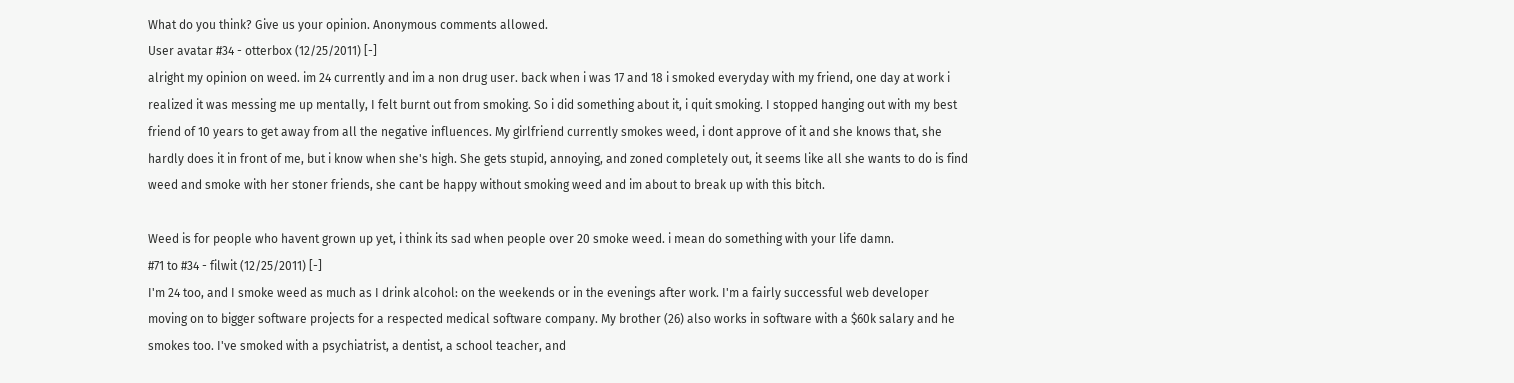What do you think? Give us your opinion. Anonymous comments allowed.
User avatar #34 - otterbox (12/25/2011) [-]
alright my opinion on weed. im 24 currently and im a non drug user. back when i was 17 and 18 i smoked everyday with my friend, one day at work i realized it was messing me up mentally, I felt burnt out from smoking. So i did something about it, i quit smoking. I stopped hanging out with my best friend of 10 years to get away from all the negative influences. My girlfriend currently smokes weed, i dont approve of it and she knows that, she hardly does it in front of me, but i know when she's high. She gets stupid, annoying, and zoned completely out, it seems like all she wants to do is find weed and smoke with her stoner friends, she cant be happy without smoking weed and im about to break up with this bitch.

Weed is for people who havent grown up yet, i think its sad when people over 20 smoke weed. i mean do something with your life damn.
#71 to #34 - filwit (12/25/2011) [-]
I'm 24 too, and I smoke weed as much as I drink alcohol: on the weekends or in the evenings after work. I'm a fairly successful web developer moving on to bigger software projects for a respected medical software company. My brother (26) also works in software with a $60k salary and he smokes too. I've smoked with a psychiatrist, a dentist, a school teacher, and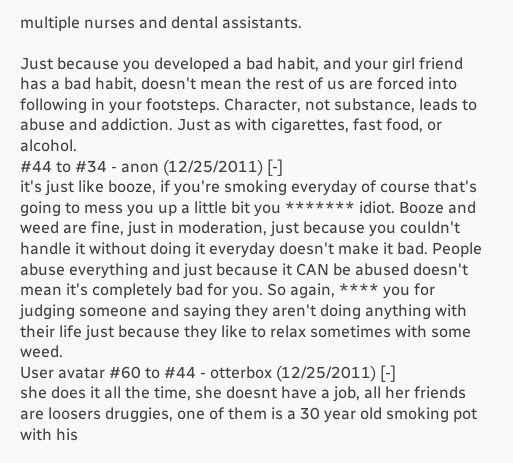multiple nurses and dental assistants.

Just because you developed a bad habit, and your girl friend has a bad habit, doesn't mean the rest of us are forced into following in your footsteps. Character, not substance, leads to abuse and addiction. Just as with cigarettes, fast food, or alcohol.
#44 to #34 - anon (12/25/2011) [-]
it's just like booze, if you're smoking everyday of course that's going to mess you up a little bit you ******* idiot. Booze and weed are fine, just in moderation, just because you couldn't handle it without doing it everyday doesn't make it bad. People abuse everything and just because it CAN be abused doesn't mean it's completely bad for you. So again, **** you for judging someone and saying they aren't doing anything with their life just because they like to relax sometimes with some weed.
User avatar #60 to #44 - otterbox (12/25/2011) [-]
she does it all the time, she doesnt have a job, all her friends are loosers druggies, one of them is a 30 year old smoking pot with his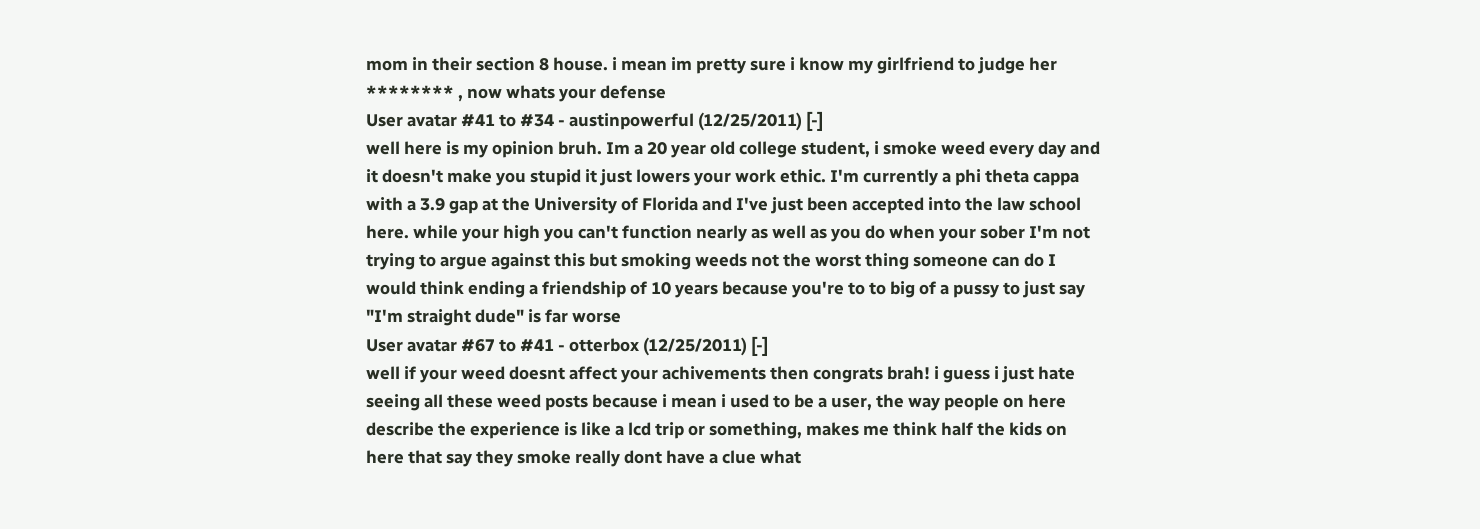mom in their section 8 house. i mean im pretty sure i know my girlfriend to judge her ******** , now whats your defense
User avatar #41 to #34 - austinpowerful (12/25/2011) [-]
well here is my opinion bruh. Im a 20 year old college student, i smoke weed every day and it doesn't make you stupid it just lowers your work ethic. I'm currently a phi theta cappa with a 3.9 gap at the University of Florida and I've just been accepted into the law school here. while your high you can't function nearly as well as you do when your sober I'm not trying to argue against this but smoking weeds not the worst thing someone can do I would think ending a friendship of 10 years because you're to to big of a pussy to just say "I'm straight dude" is far worse
User avatar #67 to #41 - otterbox (12/25/2011) [-]
well if your weed doesnt affect your achivements then congrats brah! i guess i just hate seeing all these weed posts because i mean i used to be a user, the way people on here describe the experience is like a lcd trip or something, makes me think half the kids on here that say they smoke really dont have a clue what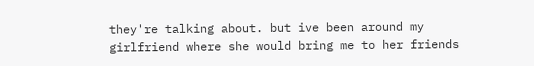they're talking about. but ive been around my girlfriend where she would bring me to her friends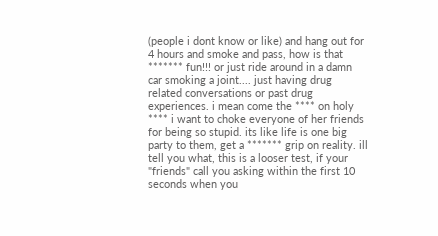(people i dont know or like) and hang out for 4 hours and smoke and pass, how is that ******* fun!!! or just ride around in a damn car smoking a joint.... just having drug related conversations or past drug experiences. i mean come the **** on holy **** i want to choke everyone of her friends for being so stupid. its like life is one big party to them, get a ******* grip on reality. ill tell you what, this is a looser test, if your "friends" call you asking within the first 10 seconds when you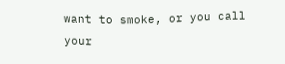want to smoke, or you call your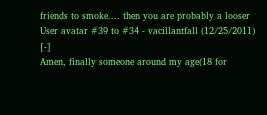friends to smoke.... then you are probably a looser
User avatar #39 to #34 - vacillantfall (12/25/2011) [-]
Amen, finally someone around my age(18 for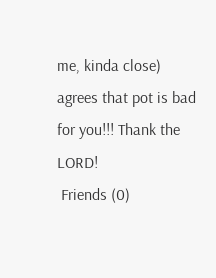me, kinda close) agrees that pot is bad for you!!! Thank the LORD!
 Friends (0)